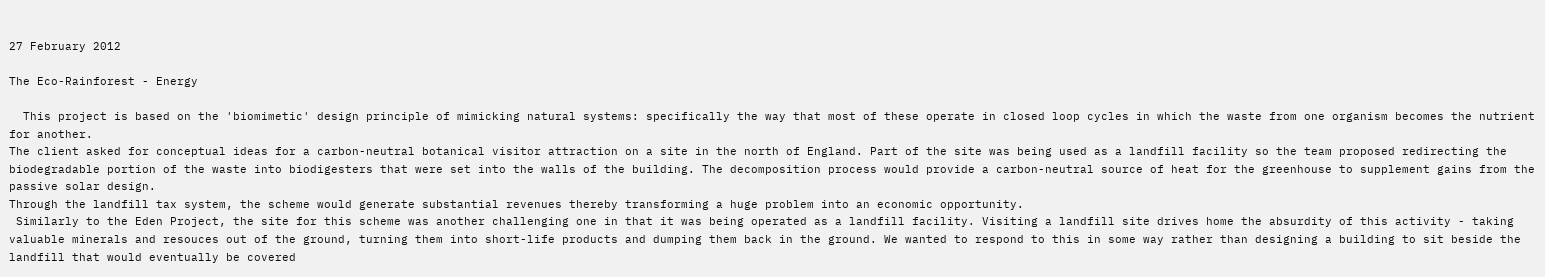27 February 2012

The Eco-Rainforest - Energy

  This project is based on the 'biomimetic' design principle of mimicking natural systems: specifically the way that most of these operate in closed loop cycles in which the waste from one organism becomes the nutrient for another.
The client asked for conceptual ideas for a carbon-neutral botanical visitor attraction on a site in the north of England. Part of the site was being used as a landfill facility so the team proposed redirecting the biodegradable portion of the waste into biodigesters that were set into the walls of the building. The decomposition process would provide a carbon-neutral source of heat for the greenhouse to supplement gains from the passive solar design.
Through the landfill tax system, the scheme would generate substantial revenues thereby transforming a huge problem into an economic opportunity.
 Similarly to the Eden Project, the site for this scheme was another challenging one in that it was being operated as a landfill facility. Visiting a landfill site drives home the absurdity of this activity - taking valuable minerals and resouces out of the ground, turning them into short-life products and dumping them back in the ground. We wanted to respond to this in some way rather than designing a building to sit beside the landfill that would eventually be covered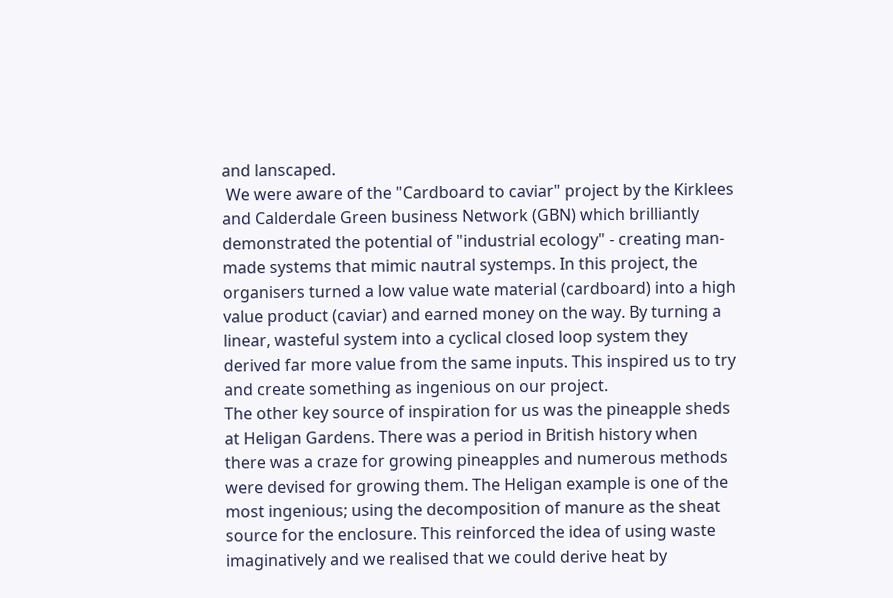and lanscaped.
 We were aware of the "Cardboard to caviar" project by the Kirklees and Calderdale Green business Network (GBN) which brilliantly demonstrated the potential of "industrial ecology" - creating man-made systems that mimic nautral systemps. In this project, the organisers turned a low value wate material (cardboard) into a high value product (caviar) and earned money on the way. By turning a linear, wasteful system into a cyclical closed loop system they derived far more value from the same inputs. This inspired us to try and create something as ingenious on our project.
The other key source of inspiration for us was the pineapple sheds at Heligan Gardens. There was a period in British history when there was a craze for growing pineapples and numerous methods were devised for growing them. The Heligan example is one of the most ingenious; using the decomposition of manure as the sheat source for the enclosure. This reinforced the idea of using waste imaginatively and we realised that we could derive heat by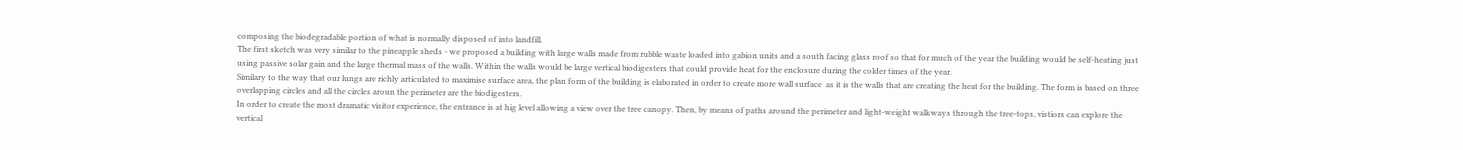composing the biodegradable portion of what is normally disposed of into landfill.
The first sketch was very similar to the pineapple sheds - we proposed a building with large walls made from rubble waste loaded into gabion units and a south facing glass roof so that for much of the year the building would be self-heating just using passive solar gain and the large thermal mass of the walls. Within the walls would be large vertical biodigesters that could provide heat for the enclosure during the colder times of the year.
Similary to the way that our lungs are richly articulated to maximise surface area, the plan form of the building is elaborated in order to create more wall surface  as it is the walls that are creating the heat for the building. The form is based on three overlapping circles and all the circles aroun the perimeter are the biodigesters.
In order to create the most dramatic visitor experience, the entrance is at hig level allowing a view over the tree canopy. Then, by means of paths around the perimeter and light-weight walkways through the tree-tops, vistiors can explore the vertical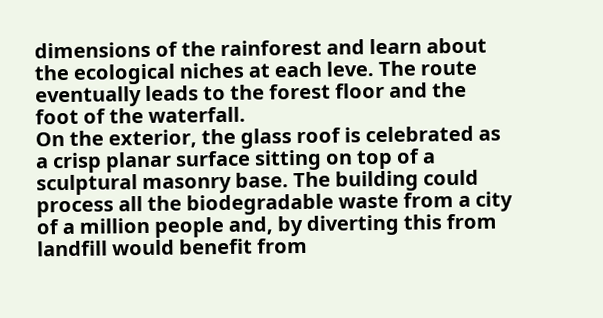dimensions of the rainforest and learn about the ecological niches at each leve. The route eventually leads to the forest floor and the foot of the waterfall.
On the exterior, the glass roof is celebrated as a crisp planar surface sitting on top of a sculptural masonry base. The building could process all the biodegradable waste from a city of a million people and, by diverting this from landfill would benefit from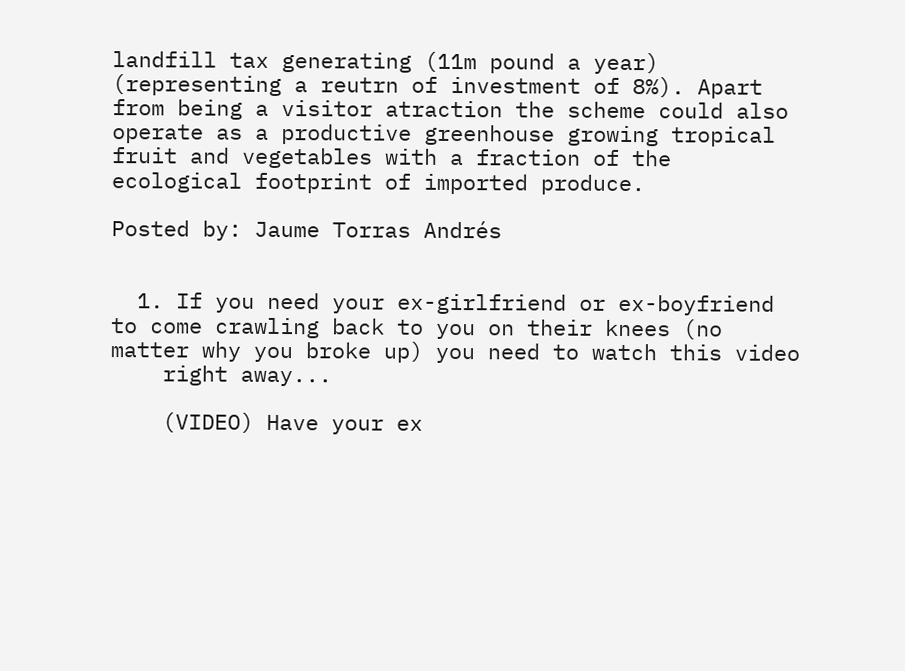landfill tax generating (11m pound a year) (representing a reutrn of investment of 8%). Apart from being a visitor atraction the scheme could also operate as a productive greenhouse growing tropical fruit and vegetables with a fraction of the ecological footprint of imported produce.

Posted by: Jaume Torras Andrés


  1. If you need your ex-girlfriend or ex-boyfriend to come crawling back to you on their knees (no matter why you broke up) you need to watch this video
    right away...

    (VIDEO) Have your ex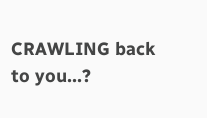CRAWLING back to you...?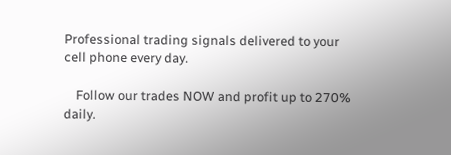Professional trading signals delivered to your cell phone every day.

    Follow our trades NOW and profit up to 270% daily.